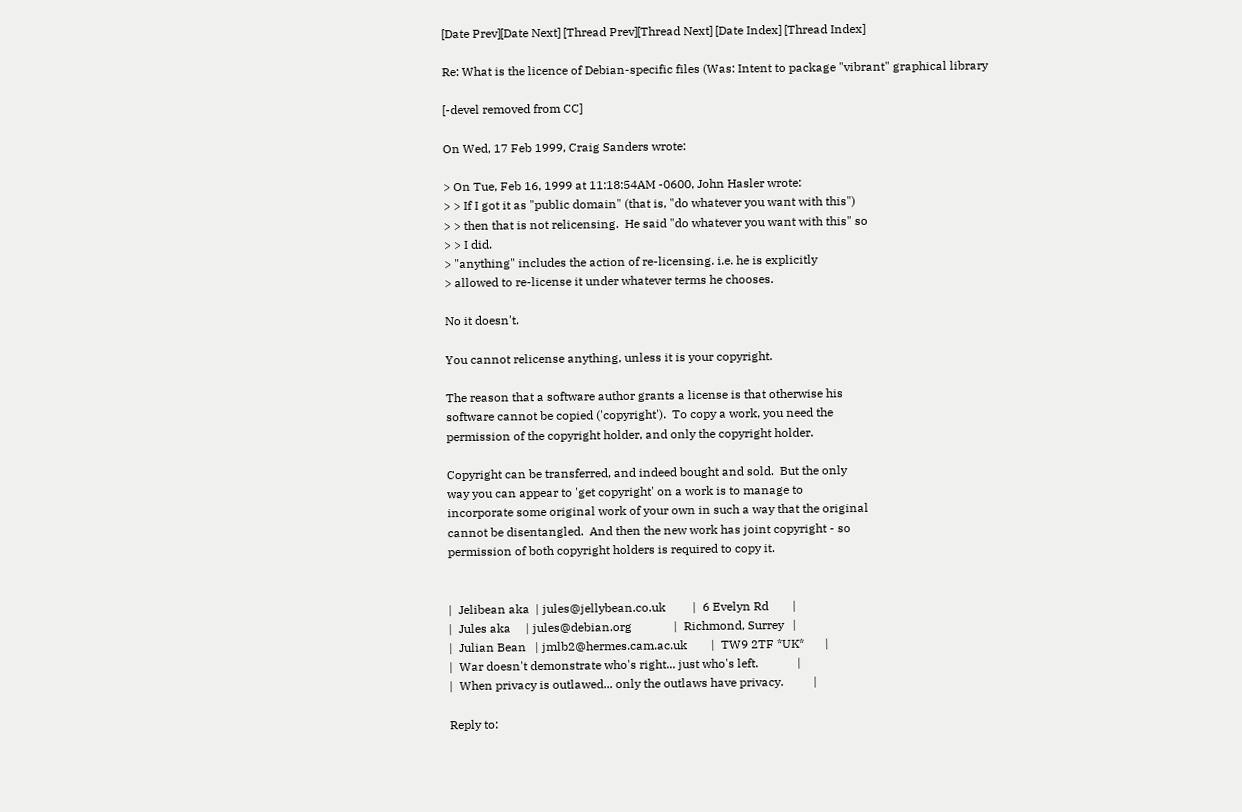[Date Prev][Date Next] [Thread Prev][Thread Next] [Date Index] [Thread Index]

Re: What is the licence of Debian-specific files (Was: Intent to package "vibrant" graphical library

[-devel removed from CC]

On Wed, 17 Feb 1999, Craig Sanders wrote:

> On Tue, Feb 16, 1999 at 11:18:54AM -0600, John Hasler wrote:
> > If I got it as "public domain" (that is, "do whatever you want with this")
> > then that is not relicensing.  He said "do whatever you want with this" so
> > I did.
> "anything" includes the action of re-licensing. i.e. he is explicitly
> allowed to re-license it under whatever terms he chooses.

No it doesn't.

You cannot relicense anything, unless it is your copyright.

The reason that a software author grants a license is that otherwise his
software cannot be copied ('copyright').  To copy a work, you need the
permission of the copyright holder, and only the copyright holder.

Copyright can be transferred, and indeed bought and sold.  But the only
way you can appear to 'get copyright' on a work is to manage to
incorporate some original work of your own in such a way that the original
cannot be disentangled.  And then the new work has joint copyright - so
permission of both copyright holders is required to copy it.


|  Jelibean aka  | jules@jellybean.co.uk         |  6 Evelyn Rd        |
|  Jules aka     | jules@debian.org              |  Richmond, Surrey   |
|  Julian Bean   | jmlb2@hermes.cam.ac.uk        |  TW9 2TF *UK*       |
|  War doesn't demonstrate who's right... just who's left.             |
|  When privacy is outlawed... only the outlaws have privacy.          |

Reply to: